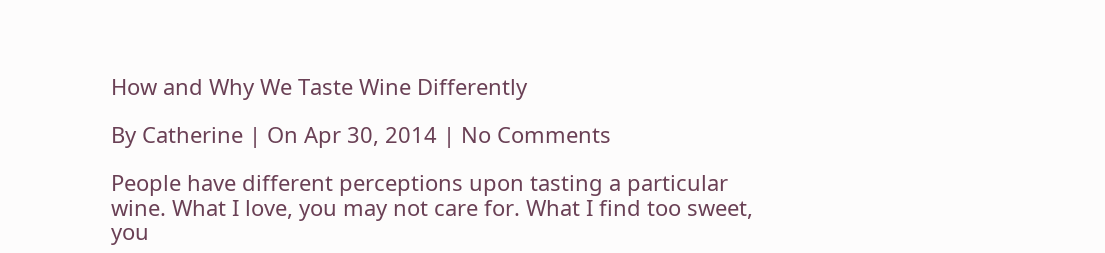How and Why We Taste Wine Differently

By Catherine | On Apr 30, 2014 | No Comments

People have different perceptions upon tasting a particular wine. What I love, you may not care for. What I find too sweet, you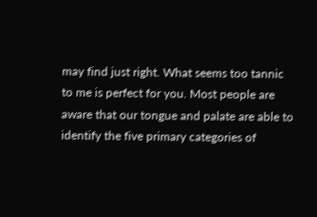may find just right. What seems too tannic to me is perfect for you. Most people are aware that our tongue and palate are able to identify the five primary categories of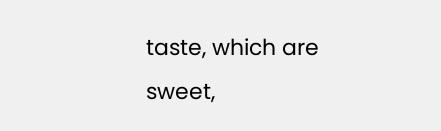taste, which are sweet,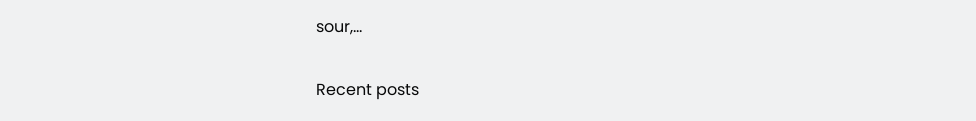sour,…

Recent posts